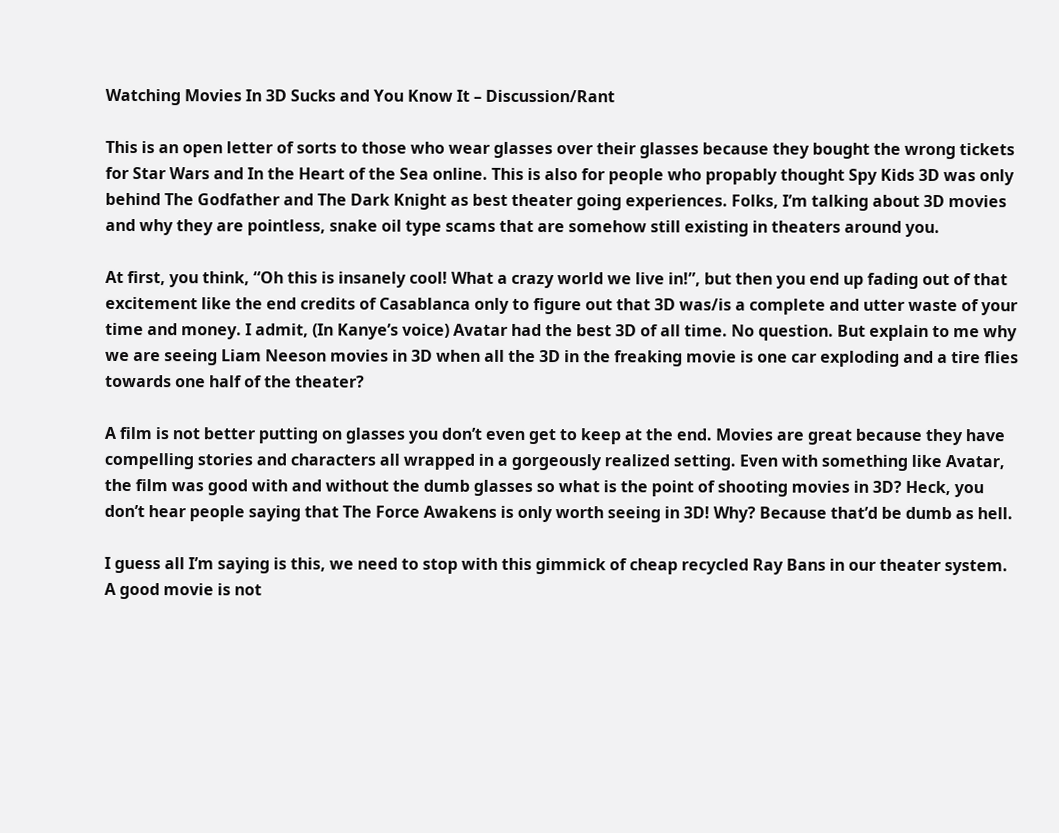Watching Movies In 3D Sucks and You Know It – Discussion/Rant

This is an open letter of sorts to those who wear glasses over their glasses because they bought the wrong tickets for Star Wars and In the Heart of the Sea online. This is also for people who propably thought Spy Kids 3D was only behind The Godfather and The Dark Knight as best theater going experiences. Folks, I’m talking about 3D movies and why they are pointless, snake oil type scams that are somehow still existing in theaters around you.

At first, you think, “Oh this is insanely cool! What a crazy world we live in!”, but then you end up fading out of that excitement like the end credits of Casablanca only to figure out that 3D was/is a complete and utter waste of your time and money. I admit, (In Kanye’s voice) Avatar had the best 3D of all time. No question. But explain to me why we are seeing Liam Neeson movies in 3D when all the 3D in the freaking movie is one car exploding and a tire flies towards one half of the theater?

A film is not better putting on glasses you don’t even get to keep at the end. Movies are great because they have compelling stories and characters all wrapped in a gorgeously realized setting. Even with something like Avatar, the film was good with and without the dumb glasses so what is the point of shooting movies in 3D? Heck, you don’t hear people saying that The Force Awakens is only worth seeing in 3D! Why? Because that’d be dumb as hell.

I guess all I’m saying is this, we need to stop with this gimmick of cheap recycled Ray Bans in our theater system. A good movie is not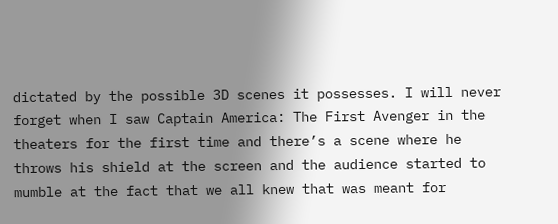dictated by the possible 3D scenes it possesses. I will never forget when I saw Captain America: The First Avenger in the theaters for the first time and there’s a scene where he throws his shield at the screen and the audience started to mumble at the fact that we all knew that was meant for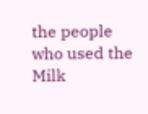the people who used the Milk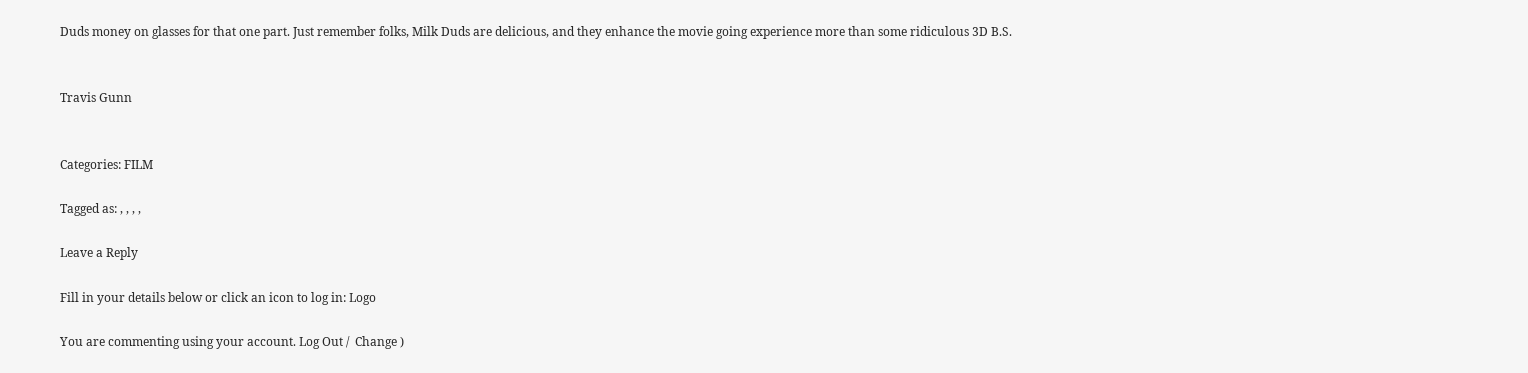Duds money on glasses for that one part. Just remember folks, Milk Duds are delicious, and they enhance the movie going experience more than some ridiculous 3D B.S.


Travis Gunn


Categories: FILM

Tagged as: , , , ,

Leave a Reply

Fill in your details below or click an icon to log in: Logo

You are commenting using your account. Log Out /  Change )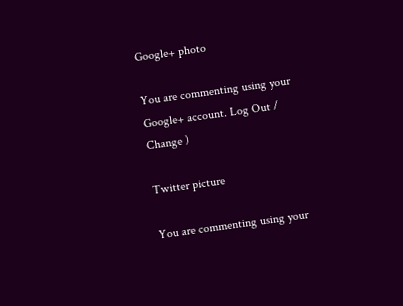Google+ photo

You are commenting using your Google+ account. Log Out /  Change )

Twitter picture

You are commenting using your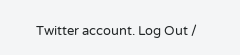Twitter account. Log Out /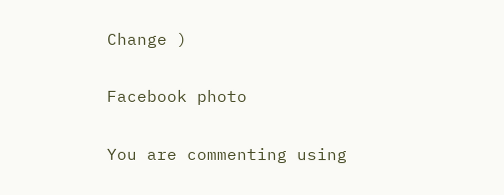Change )

Facebook photo

You are commenting using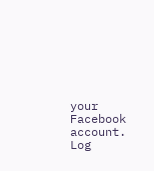your Facebook account. Log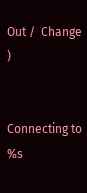Out /  Change )


Connecting to %s